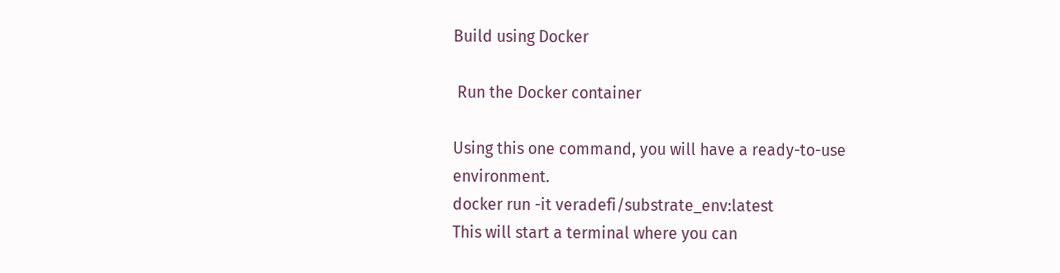Build using Docker

 Run the Docker container

Using this one command, you will have a ready-to-use environment.
docker run -it veradefi/substrate_env:latest
This will start a terminal where you can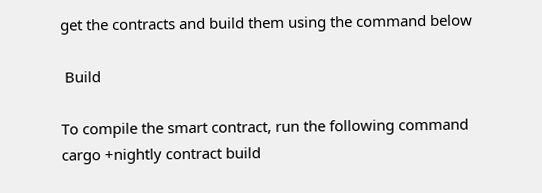get the contracts and build them using the command below

 Build

To compile the smart contract, run the following command
cargo +nightly contract build